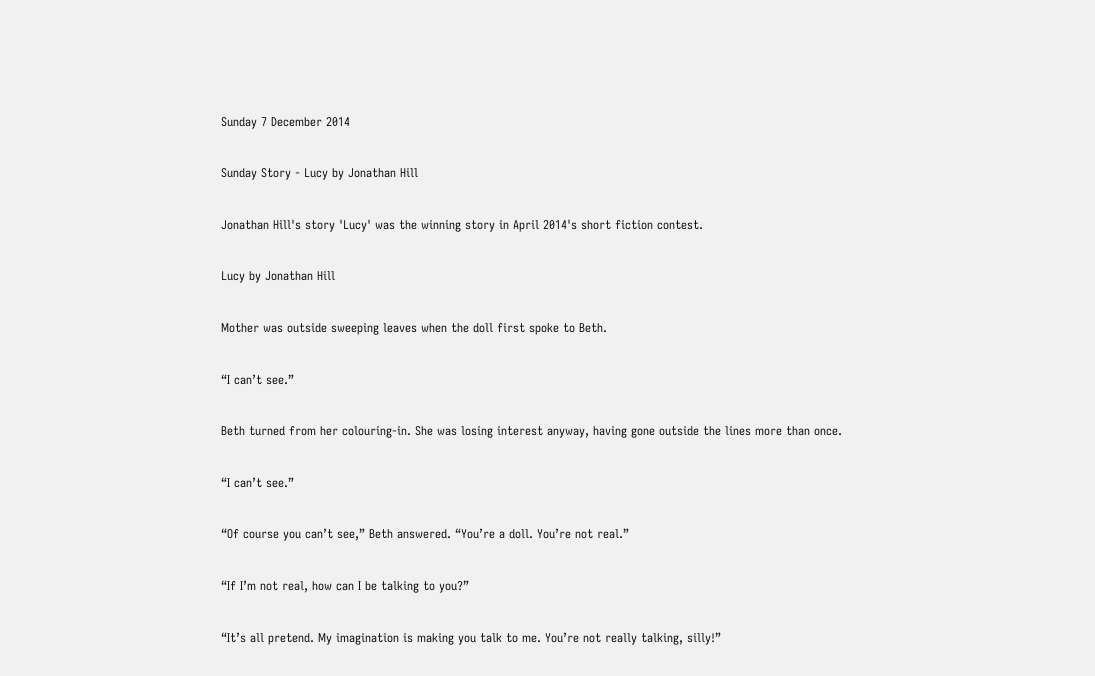Sunday 7 December 2014

Sunday Story - Lucy by Jonathan Hill

Jonathan Hill's story 'Lucy' was the winning story in April 2014's short fiction contest.

Lucy by Jonathan Hill

Mother was outside sweeping leaves when the doll first spoke to Beth.

“I can’t see.”

Beth turned from her colouring-in. She was losing interest anyway, having gone outside the lines more than once.

“I can’t see.”

“Of course you can’t see,” Beth answered. “You’re a doll. You’re not real.”

“If I’m not real, how can I be talking to you?”

“It’s all pretend. My imagination is making you talk to me. You’re not really talking, silly!”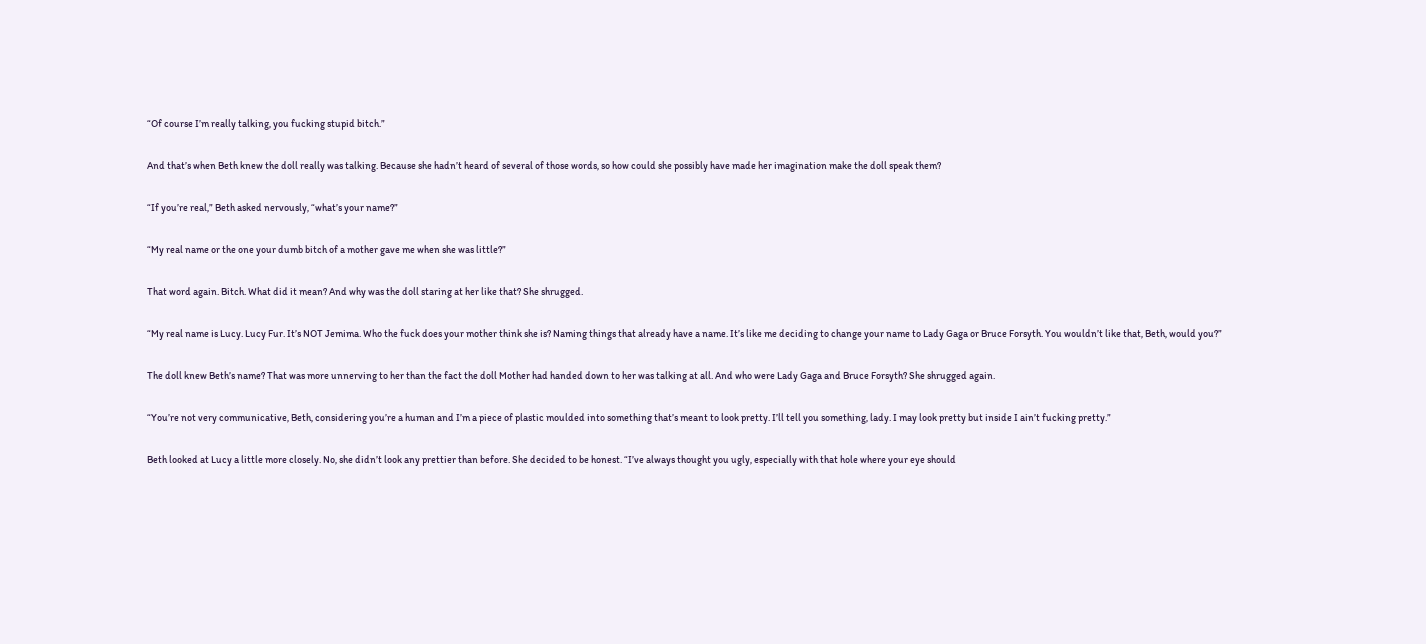“Of course I’m really talking, you fucking stupid bitch.”

And that’s when Beth knew the doll really was talking. Because she hadn’t heard of several of those words, so how could she possibly have made her imagination make the doll speak them?

“If you’re real,” Beth asked nervously, “what’s your name?”

“My real name or the one your dumb bitch of a mother gave me when she was little?”

That word again. Bitch. What did it mean? And why was the doll staring at her like that? She shrugged.

“My real name is Lucy. Lucy Fur. It’s NOT Jemima. Who the fuck does your mother think she is? Naming things that already have a name. It’s like me deciding to change your name to Lady Gaga or Bruce Forsyth. You wouldn’t like that, Beth, would you?”

The doll knew Beth’s name? That was more unnerving to her than the fact the doll Mother had handed down to her was talking at all. And who were Lady Gaga and Bruce Forsyth? She shrugged again.

“You’re not very communicative, Beth, considering you’re a human and I’m a piece of plastic moulded into something that’s meant to look pretty. I’ll tell you something, lady. I may look pretty but inside I ain’t fucking pretty.”

Beth looked at Lucy a little more closely. No, she didn’t look any prettier than before. She decided to be honest. “I’ve always thought you ugly, especially with that hole where your eye should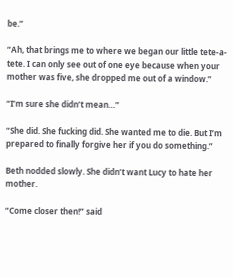be.”

“Ah, that brings me to where we began our little tete-a-tete. I can only see out of one eye because when your mother was five, she dropped me out of a window.”

“I’m sure she didn’t mean…”

“She did. She fucking did. She wanted me to die. But I’m prepared to finally forgive her if you do something.”

Beth nodded slowly. She didn’t want Lucy to hate her mother.

“Come closer then!” said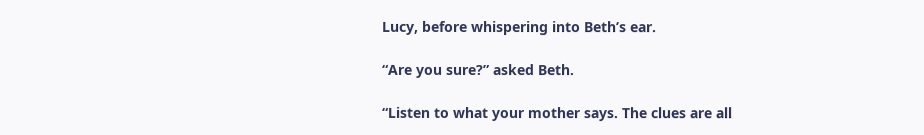Lucy, before whispering into Beth’s ear.

“Are you sure?” asked Beth.

“Listen to what your mother says. The clues are all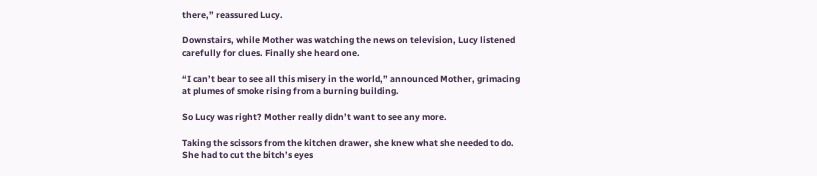there,” reassured Lucy.

Downstairs, while Mother was watching the news on television, Lucy listened carefully for clues. Finally she heard one.

“I can’t bear to see all this misery in the world,” announced Mother, grimacing at plumes of smoke rising from a burning building.

So Lucy was right? Mother really didn’t want to see any more.

Taking the scissors from the kitchen drawer, she knew what she needed to do. She had to cut the bitch’s eyes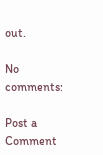out.

No comments:

Post a Comment